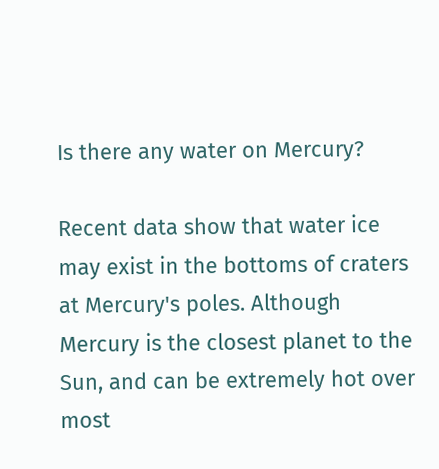Is there any water on Mercury?

Recent data show that water ice may exist in the bottoms of craters at Mercury's poles. Although Mercury is the closest planet to the Sun, and can be extremely hot over most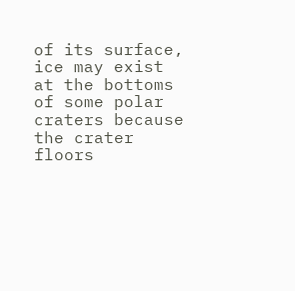of its surface, ice may exist at the bottoms of some polar craters because the crater floors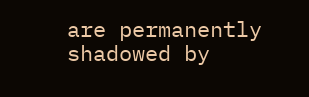are permanently shadowed by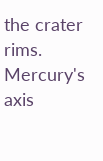the crater rims. Mercury's axis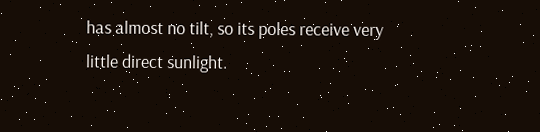has almost no tilt, so its poles receive very little direct sunlight.